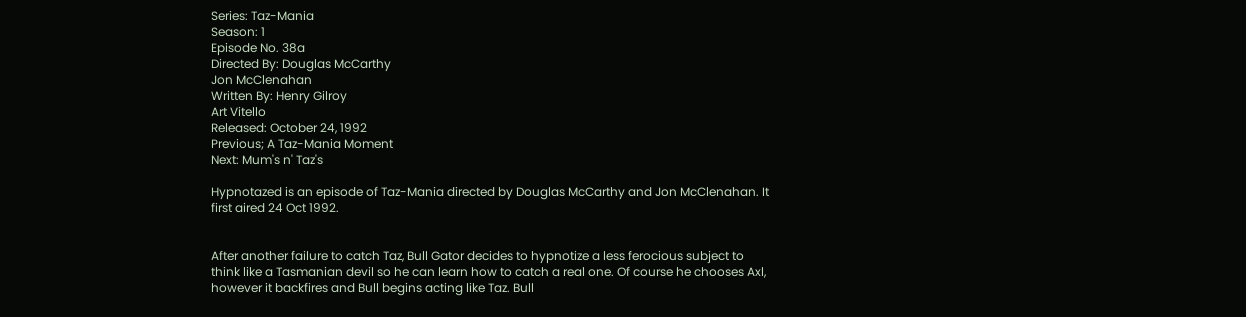Series: Taz-Mania
Season: 1
Episode No. 38a
Directed By: Douglas McCarthy
Jon McClenahan
Written By: Henry Gilroy
Art Vitello
Released: October 24, 1992
Previous; A Taz-Mania Moment
Next: Mum's n' Taz's

Hypnotazed is an episode of Taz-Mania directed by Douglas McCarthy and Jon McClenahan. It first aired 24 Oct 1992.


After another failure to catch Taz, Bull Gator decides to hypnotize a less ferocious subject to think like a Tasmanian devil so he can learn how to catch a real one. Of course he chooses Axl, however it backfires and Bull begins acting like Taz. Bull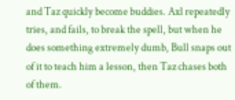and Taz quickly become buddies. Axl repeatedly tries, and fails, to break the spell, but when he does something extremely dumb, Bull snaps out of it to teach him a lesson, then Taz chases both of them.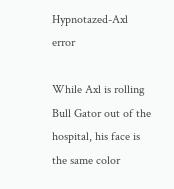Hypnotazed-Axl error

While Axl is rolling Bull Gator out of the hospital, his face is the same color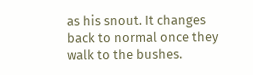as his snout. It changes back to normal once they walk to the bushes.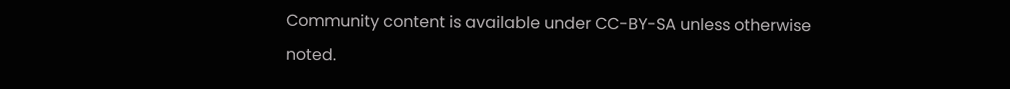Community content is available under CC-BY-SA unless otherwise noted.